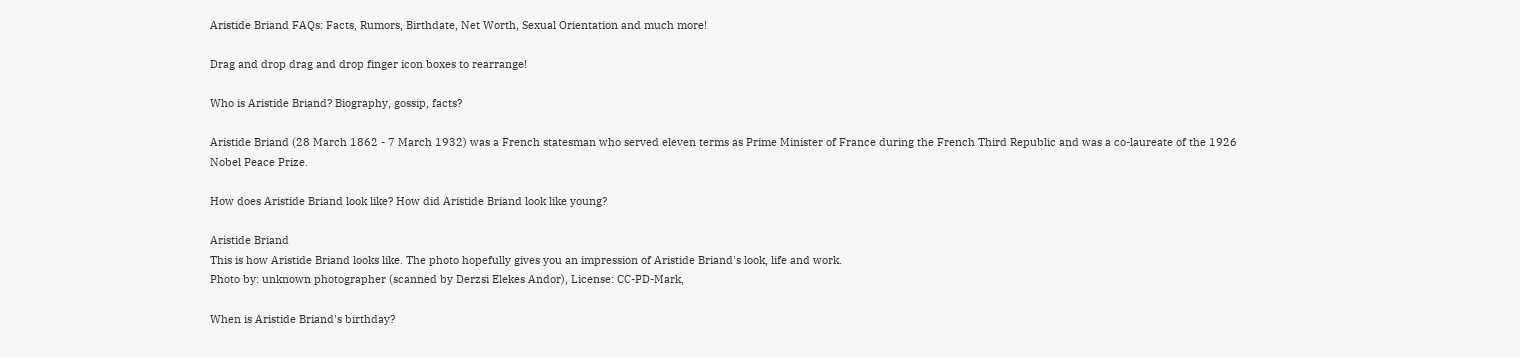Aristide Briand FAQs: Facts, Rumors, Birthdate, Net Worth, Sexual Orientation and much more!

Drag and drop drag and drop finger icon boxes to rearrange!

Who is Aristide Briand? Biography, gossip, facts?

Aristide Briand (28 March 1862 - 7 March 1932) was a French statesman who served eleven terms as Prime Minister of France during the French Third Republic and was a co-laureate of the 1926 Nobel Peace Prize.

How does Aristide Briand look like? How did Aristide Briand look like young?

Aristide Briand
This is how Aristide Briand looks like. The photo hopefully gives you an impression of Aristide Briand's look, life and work.
Photo by: unknown photographer (scanned by Derzsi Elekes Andor), License: CC-PD-Mark,

When is Aristide Briand's birthday?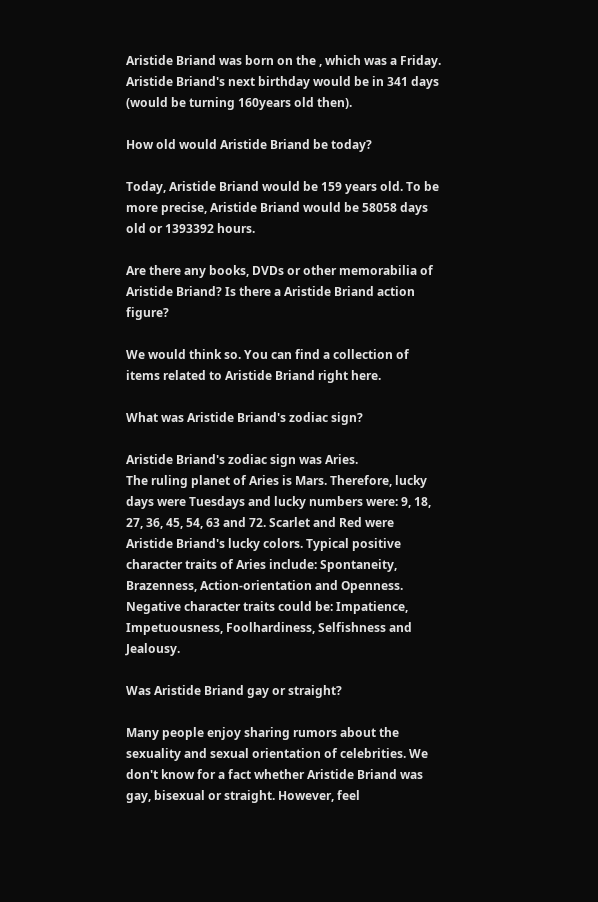Aristide Briand was born on the , which was a Friday. Aristide Briand's next birthday would be in 341 days (would be turning 160years old then).

How old would Aristide Briand be today?

Today, Aristide Briand would be 159 years old. To be more precise, Aristide Briand would be 58058 days old or 1393392 hours.

Are there any books, DVDs or other memorabilia of Aristide Briand? Is there a Aristide Briand action figure?

We would think so. You can find a collection of items related to Aristide Briand right here.

What was Aristide Briand's zodiac sign?

Aristide Briand's zodiac sign was Aries.
The ruling planet of Aries is Mars. Therefore, lucky days were Tuesdays and lucky numbers were: 9, 18, 27, 36, 45, 54, 63 and 72. Scarlet and Red were Aristide Briand's lucky colors. Typical positive character traits of Aries include: Spontaneity, Brazenness, Action-orientation and Openness. Negative character traits could be: Impatience, Impetuousness, Foolhardiness, Selfishness and Jealousy.

Was Aristide Briand gay or straight?

Many people enjoy sharing rumors about the sexuality and sexual orientation of celebrities. We don't know for a fact whether Aristide Briand was gay, bisexual or straight. However, feel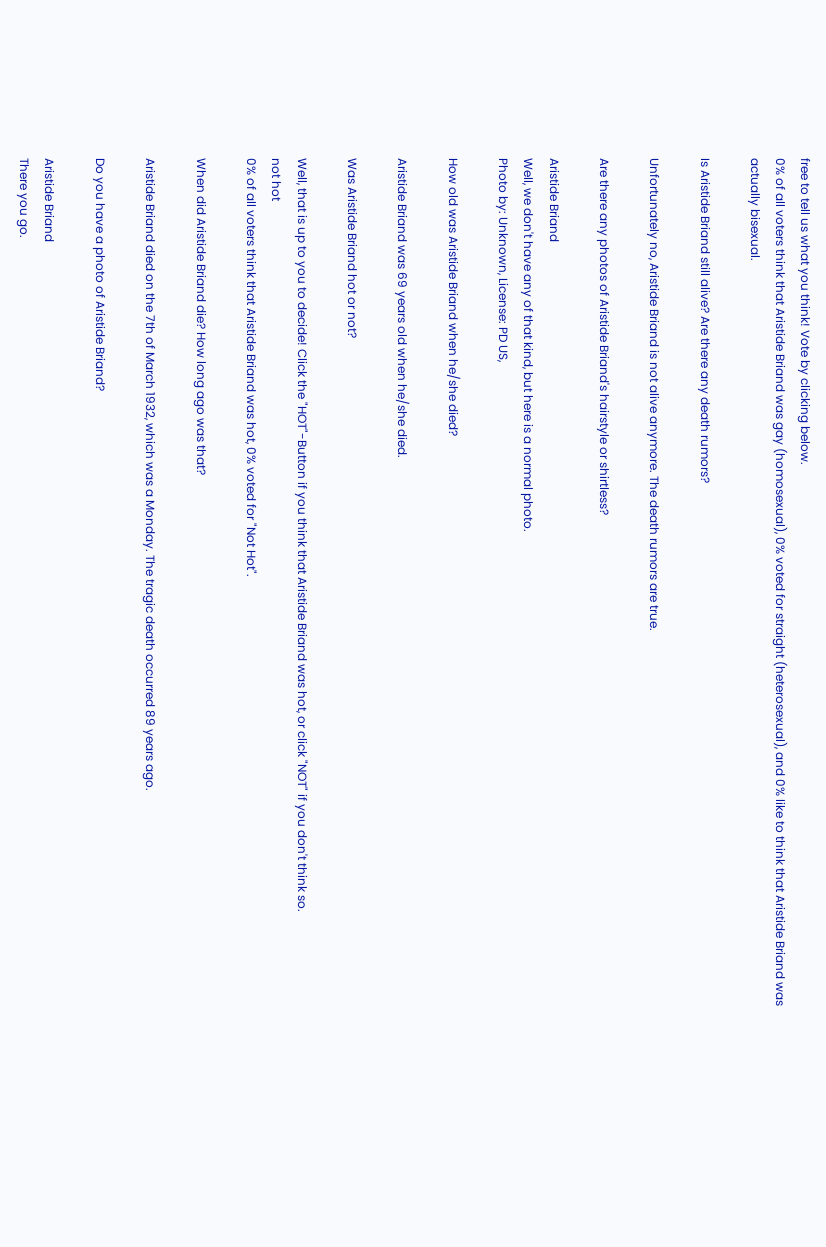free to tell us what you think! Vote by clicking below.
0% of all voters think that Aristide Briand was gay (homosexual), 0% voted for straight (heterosexual), and 0% like to think that Aristide Briand was actually bisexual.

Is Aristide Briand still alive? Are there any death rumors?

Unfortunately no, Aristide Briand is not alive anymore. The death rumors are true.

Are there any photos of Aristide Briand's hairstyle or shirtless?

Aristide Briand
Well, we don't have any of that kind, but here is a normal photo.
Photo by: Unknown, License: PD US,

How old was Aristide Briand when he/she died?

Aristide Briand was 69 years old when he/she died.

Was Aristide Briand hot or not?

Well, that is up to you to decide! Click the "HOT"-Button if you think that Aristide Briand was hot, or click "NOT" if you don't think so.
not hot
0% of all voters think that Aristide Briand was hot, 0% voted for "Not Hot".

When did Aristide Briand die? How long ago was that?

Aristide Briand died on the 7th of March 1932, which was a Monday. The tragic death occurred 89 years ago.

Do you have a photo of Aristide Briand?

Aristide Briand
There you go.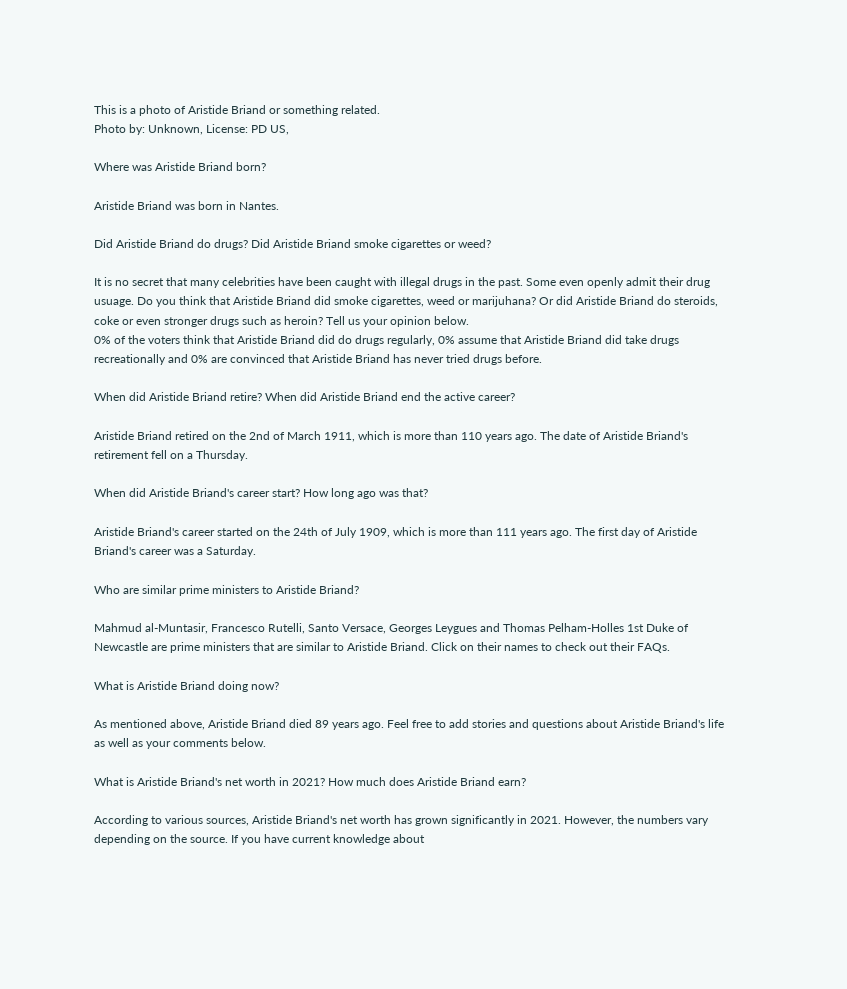This is a photo of Aristide Briand or something related.
Photo by: Unknown, License: PD US,

Where was Aristide Briand born?

Aristide Briand was born in Nantes.

Did Aristide Briand do drugs? Did Aristide Briand smoke cigarettes or weed?

It is no secret that many celebrities have been caught with illegal drugs in the past. Some even openly admit their drug usuage. Do you think that Aristide Briand did smoke cigarettes, weed or marijuhana? Or did Aristide Briand do steroids, coke or even stronger drugs such as heroin? Tell us your opinion below.
0% of the voters think that Aristide Briand did do drugs regularly, 0% assume that Aristide Briand did take drugs recreationally and 0% are convinced that Aristide Briand has never tried drugs before.

When did Aristide Briand retire? When did Aristide Briand end the active career?

Aristide Briand retired on the 2nd of March 1911, which is more than 110 years ago. The date of Aristide Briand's retirement fell on a Thursday.

When did Aristide Briand's career start? How long ago was that?

Aristide Briand's career started on the 24th of July 1909, which is more than 111 years ago. The first day of Aristide Briand's career was a Saturday.

Who are similar prime ministers to Aristide Briand?

Mahmud al-Muntasir, Francesco Rutelli, Santo Versace, Georges Leygues and Thomas Pelham-Holles 1st Duke of Newcastle are prime ministers that are similar to Aristide Briand. Click on their names to check out their FAQs.

What is Aristide Briand doing now?

As mentioned above, Aristide Briand died 89 years ago. Feel free to add stories and questions about Aristide Briand's life as well as your comments below.

What is Aristide Briand's net worth in 2021? How much does Aristide Briand earn?

According to various sources, Aristide Briand's net worth has grown significantly in 2021. However, the numbers vary depending on the source. If you have current knowledge about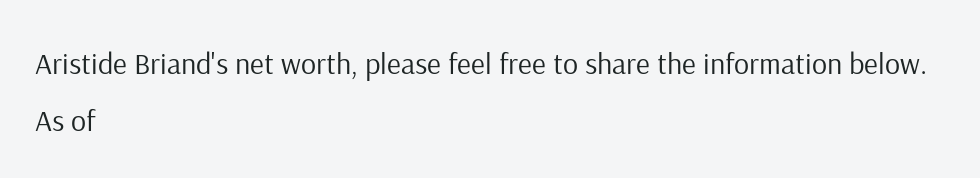Aristide Briand's net worth, please feel free to share the information below.
As of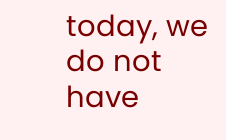today, we do not have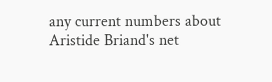any current numbers about Aristide Briand's net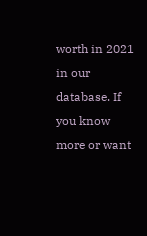worth in 2021 in our database. If you know more or want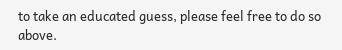to take an educated guess, please feel free to do so above.